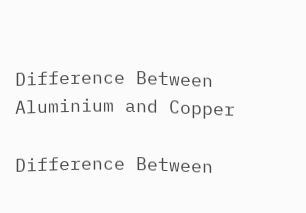Difference Between Aluminium and Copper

Difference Between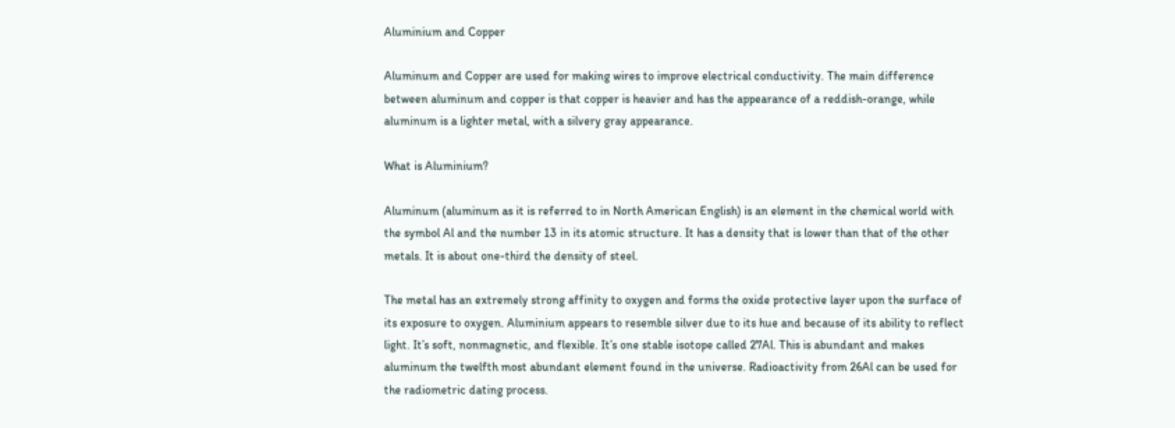Aluminium and Copper

Aluminum and Copper are used for making wires to improve electrical conductivity. The main difference between aluminum and copper is that copper is heavier and has the appearance of a reddish-orange, while aluminum is a lighter metal, with a silvery gray appearance.

What is Aluminium?

Aluminum (aluminum as it is referred to in North American English) is an element in the chemical world with the symbol Al and the number 13 in its atomic structure. It has a density that is lower than that of the other metals. It is about one-third the density of steel.

The metal has an extremely strong affinity to oxygen and forms the oxide protective layer upon the surface of its exposure to oxygen. Aluminium appears to resemble silver due to its hue and because of its ability to reflect light. It’s soft, nonmagnetic, and flexible. It’s one stable isotope called 27Al. This is abundant and makes aluminum the twelfth most abundant element found in the universe. Radioactivity from 26Al can be used for the radiometric dating process.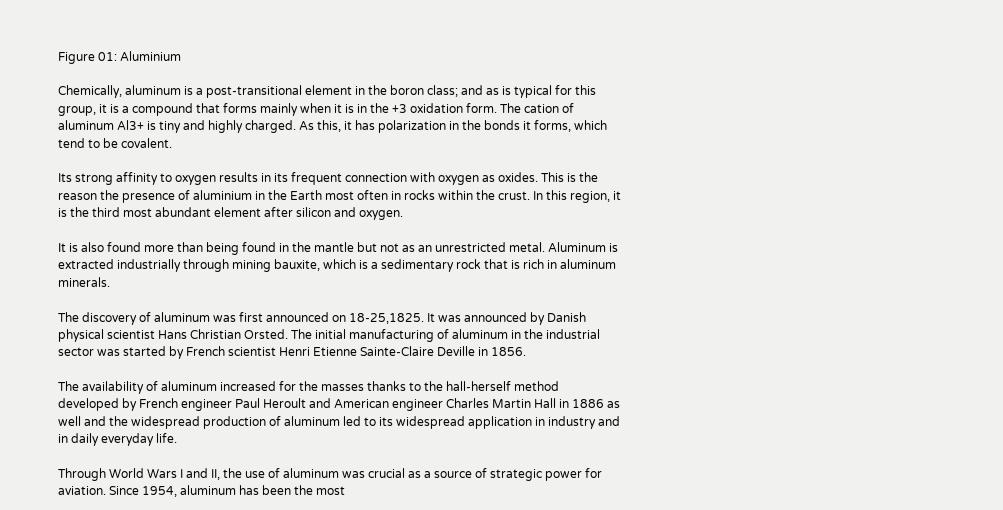Figure 01: Aluminium

Chemically, aluminum is a post-transitional element in the boron class; and as is typical for this group, it is a compound that forms mainly when it is in the +3 oxidation form. The cation of aluminum Al3+ is tiny and highly charged. As this, it has polarization in the bonds it forms, which tend to be covalent.

Its strong affinity to oxygen results in its frequent connection with oxygen as oxides. This is the reason the presence of aluminium in the Earth most often in rocks within the crust. In this region, it is the third most abundant element after silicon and oxygen.

It is also found more than being found in the mantle but not as an unrestricted metal. Aluminum is extracted industrially through mining bauxite, which is a sedimentary rock that is rich in aluminum minerals.

The discovery of aluminum was first announced on 18-25,1825. It was announced by Danish physical scientist Hans Christian Orsted. The initial manufacturing of aluminum in the industrial sector was started by French scientist Henri Etienne Sainte-Claire Deville in 1856.

The availability of aluminum increased for the masses thanks to the hall-herself method developed by French engineer Paul Heroult and American engineer Charles Martin Hall in 1886 as well and the widespread production of aluminum led to its widespread application in industry and in daily everyday life.

Through World Wars I and II, the use of aluminum was crucial as a source of strategic power for aviation. Since 1954, aluminum has been the most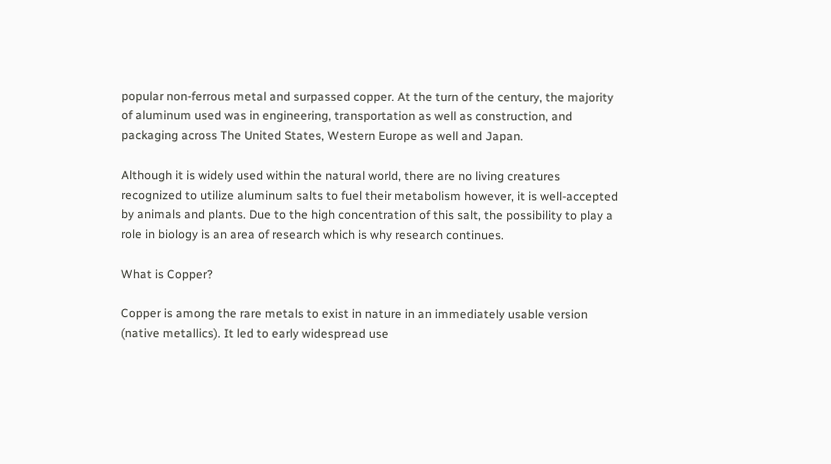popular non-ferrous metal and surpassed copper. At the turn of the century, the majority of aluminum used was in engineering, transportation as well as construction, and packaging across The United States, Western Europe as well and Japan.

Although it is widely used within the natural world, there are no living creatures recognized to utilize aluminum salts to fuel their metabolism however, it is well-accepted by animals and plants. Due to the high concentration of this salt, the possibility to play a role in biology is an area of research which is why research continues.

What is Copper?

Copper is among the rare metals to exist in nature in an immediately usable version (native metallics). It led to early widespread use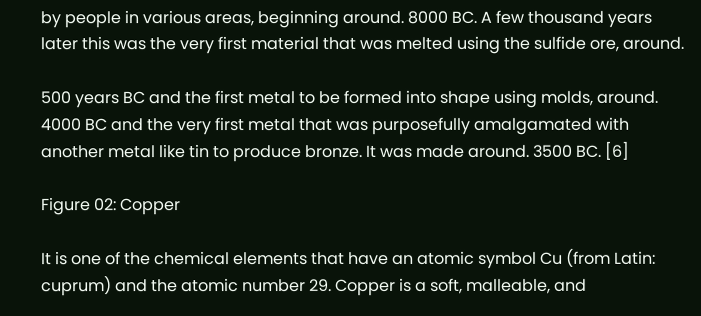by people in various areas, beginning around. 8000 BC. A few thousand years later this was the very first material that was melted using the sulfide ore, around.

500 years BC and the first metal to be formed into shape using molds, around. 4000 BC and the very first metal that was purposefully amalgamated with another metal like tin to produce bronze. It was made around. 3500 BC. [6]

Figure 02: Copper

It is one of the chemical elements that have an atomic symbol Cu (from Latin: cuprum) and the atomic number 29. Copper is a soft, malleable, and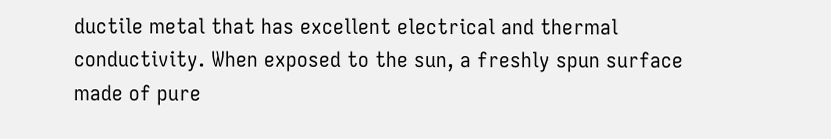ductile metal that has excellent electrical and thermal conductivity. When exposed to the sun, a freshly spun surface made of pure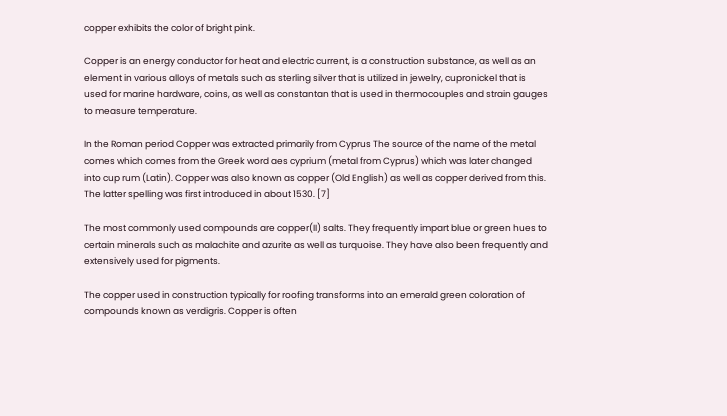copper exhibits the color of bright pink.

Copper is an energy conductor for heat and electric current, is a construction substance, as well as an element in various alloys of metals such as sterling silver that is utilized in jewelry, cupronickel that is used for marine hardware, coins, as well as constantan that is used in thermocouples and strain gauges to measure temperature.

In the Roman period Copper was extracted primarily from Cyprus The source of the name of the metal comes which comes from the Greek word aes cyprium (metal from Cyprus) which was later changed into cup rum (Latin). Copper was also known as copper (Old English) as well as copper derived from this. The latter spelling was first introduced in about 1530. [7]

The most commonly used compounds are copper(II) salts. They frequently impart blue or green hues to certain minerals such as malachite and azurite as well as turquoise. They have also been frequently and extensively used for pigments.

The copper used in construction typically for roofing transforms into an emerald green coloration of compounds known as verdigris. Copper is often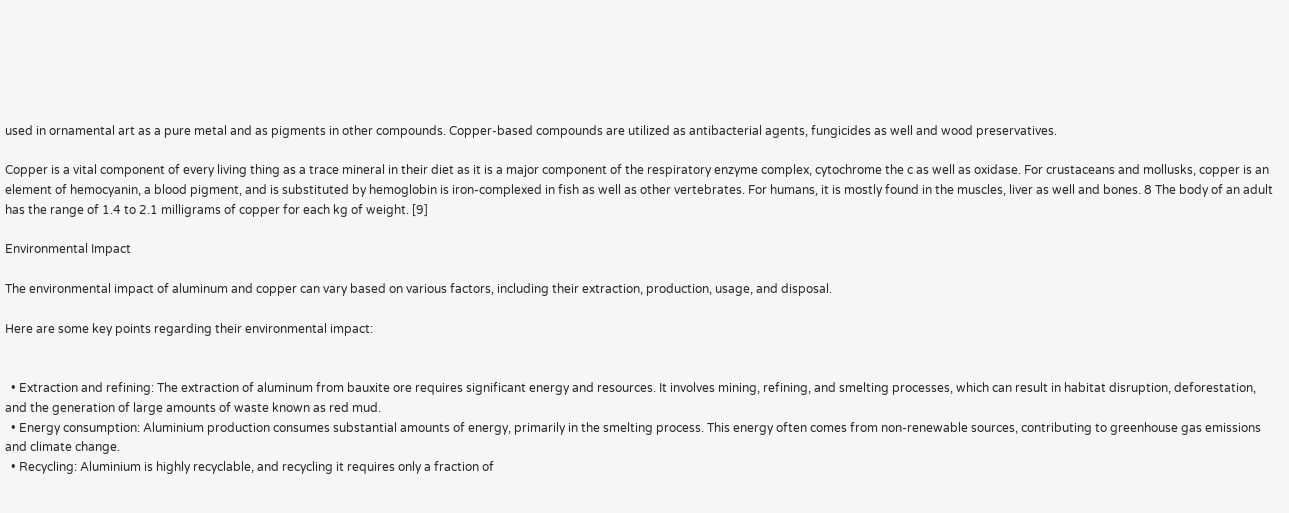used in ornamental art as a pure metal and as pigments in other compounds. Copper-based compounds are utilized as antibacterial agents, fungicides as well and wood preservatives.

Copper is a vital component of every living thing as a trace mineral in their diet as it is a major component of the respiratory enzyme complex, cytochrome the c as well as oxidase. For crustaceans and mollusks, copper is an element of hemocyanin, a blood pigment, and is substituted by hemoglobin is iron-complexed in fish as well as other vertebrates. For humans, it is mostly found in the muscles, liver as well and bones. 8 The body of an adult has the range of 1.4 to 2.1 milligrams of copper for each kg of weight. [9]

Environmental Impact

The environmental impact of aluminum and copper can vary based on various factors, including their extraction, production, usage, and disposal.

Here are some key points regarding their environmental impact:


  • Extraction and refining: The extraction of aluminum from bauxite ore requires significant energy and resources. It involves mining, refining, and smelting processes, which can result in habitat disruption, deforestation, and the generation of large amounts of waste known as red mud.
  • Energy consumption: Aluminium production consumes substantial amounts of energy, primarily in the smelting process. This energy often comes from non-renewable sources, contributing to greenhouse gas emissions and climate change.
  • Recycling: Aluminium is highly recyclable, and recycling it requires only a fraction of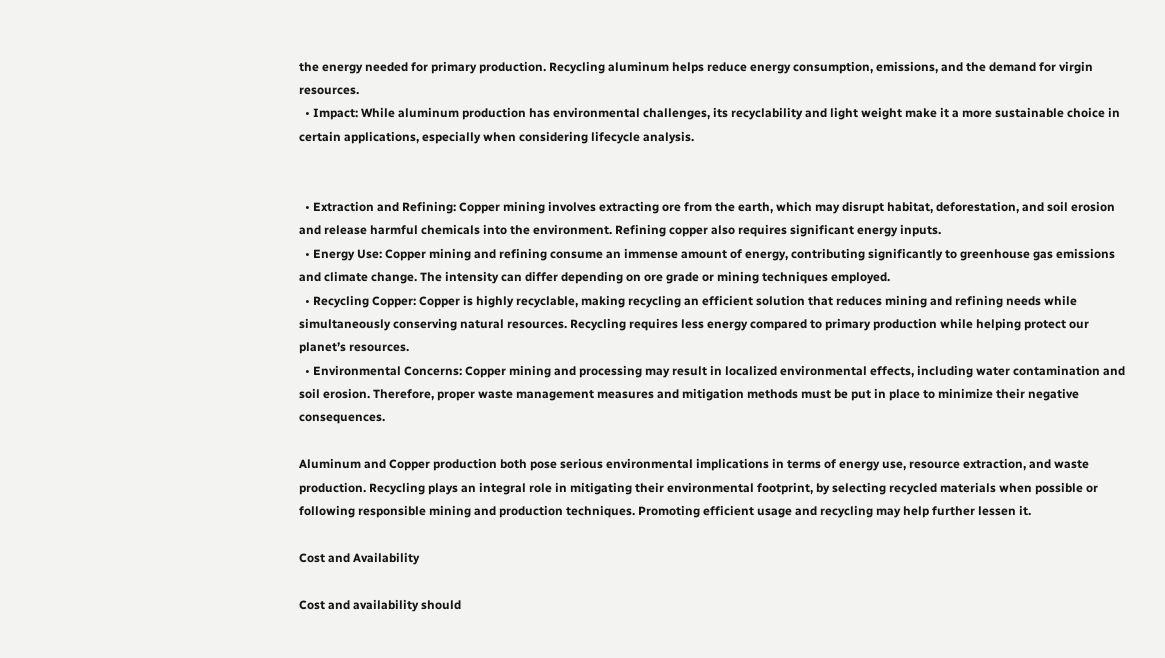the energy needed for primary production. Recycling aluminum helps reduce energy consumption, emissions, and the demand for virgin resources.
  • Impact: While aluminum production has environmental challenges, its recyclability and light weight make it a more sustainable choice in certain applications, especially when considering lifecycle analysis.


  • Extraction and Refining: Copper mining involves extracting ore from the earth, which may disrupt habitat, deforestation, and soil erosion and release harmful chemicals into the environment. Refining copper also requires significant energy inputs.
  • Energy Use: Copper mining and refining consume an immense amount of energy, contributing significantly to greenhouse gas emissions and climate change. The intensity can differ depending on ore grade or mining techniques employed.
  • Recycling Copper: Copper is highly recyclable, making recycling an efficient solution that reduces mining and refining needs while simultaneously conserving natural resources. Recycling requires less energy compared to primary production while helping protect our planet’s resources.
  • Environmental Concerns: Copper mining and processing may result in localized environmental effects, including water contamination and soil erosion. Therefore, proper waste management measures and mitigation methods must be put in place to minimize their negative consequences.

Aluminum and Copper production both pose serious environmental implications in terms of energy use, resource extraction, and waste production. Recycling plays an integral role in mitigating their environmental footprint, by selecting recycled materials when possible or following responsible mining and production techniques. Promoting efficient usage and recycling may help further lessen it.

Cost and Availability

Cost and availability should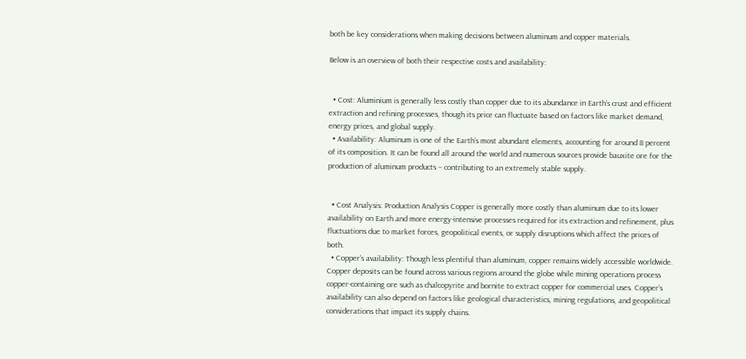both be key considerations when making decisions between aluminum and copper materials.

Below is an overview of both their respective costs and availability:


  • Cost: Aluminium is generally less costly than copper due to its abundance in Earth’s crust and efficient extraction and refining processes, though its price can fluctuate based on factors like market demand, energy prices, and global supply.
  • Availability: Aluminum is one of the Earth’s most abundant elements, accounting for around 8 percent of its composition. It can be found all around the world and numerous sources provide bauxite ore for the production of aluminum products – contributing to an extremely stable supply.


  • Cost Analysis: Production Analysis Copper is generally more costly than aluminum due to its lower availability on Earth and more energy-intensive processes required for its extraction and refinement, plus fluctuations due to market forces, geopolitical events, or supply disruptions which affect the prices of both.
  • Copper’s availability: Though less plentiful than aluminum, copper remains widely accessible worldwide. Copper deposits can be found across various regions around the globe while mining operations process copper-containing ore such as chalcopyrite and bornite to extract copper for commercial uses. Copper’s availability can also depend on factors like geological characteristics, mining regulations, and geopolitical considerations that impact its supply chains.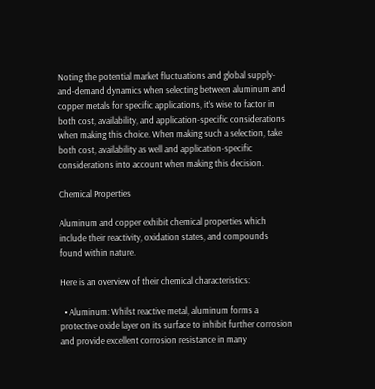Noting the potential market fluctuations and global supply-and-demand dynamics when selecting between aluminum and copper metals for specific applications, it’s wise to factor in both cost, availability, and application-specific considerations when making this choice. When making such a selection, take both cost, availability as well and application-specific considerations into account when making this decision.

Chemical Properties

Aluminum and copper exhibit chemical properties which include their reactivity, oxidation states, and compounds found within nature.

Here is an overview of their chemical characteristics:

  • Aluminum: Whilst reactive metal, aluminum forms a protective oxide layer on its surface to inhibit further corrosion and provide excellent corrosion resistance in many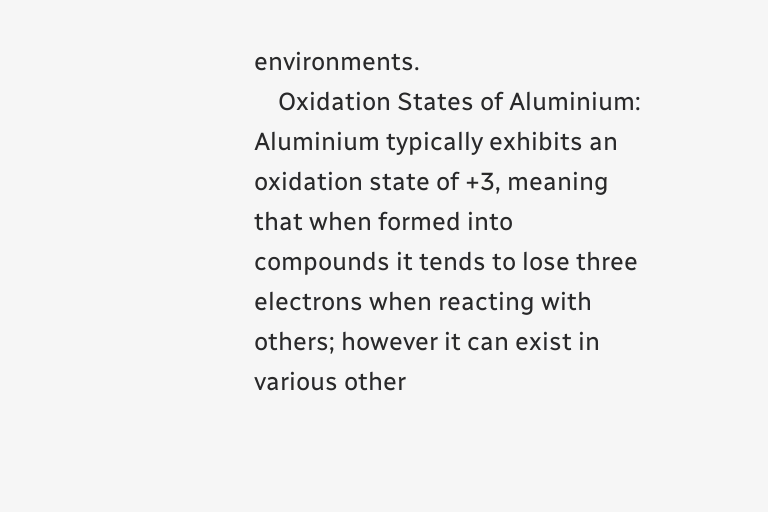environments.
    Oxidation States of Aluminium: Aluminium typically exhibits an oxidation state of +3, meaning that when formed into compounds it tends to lose three electrons when reacting with others; however it can exist in various other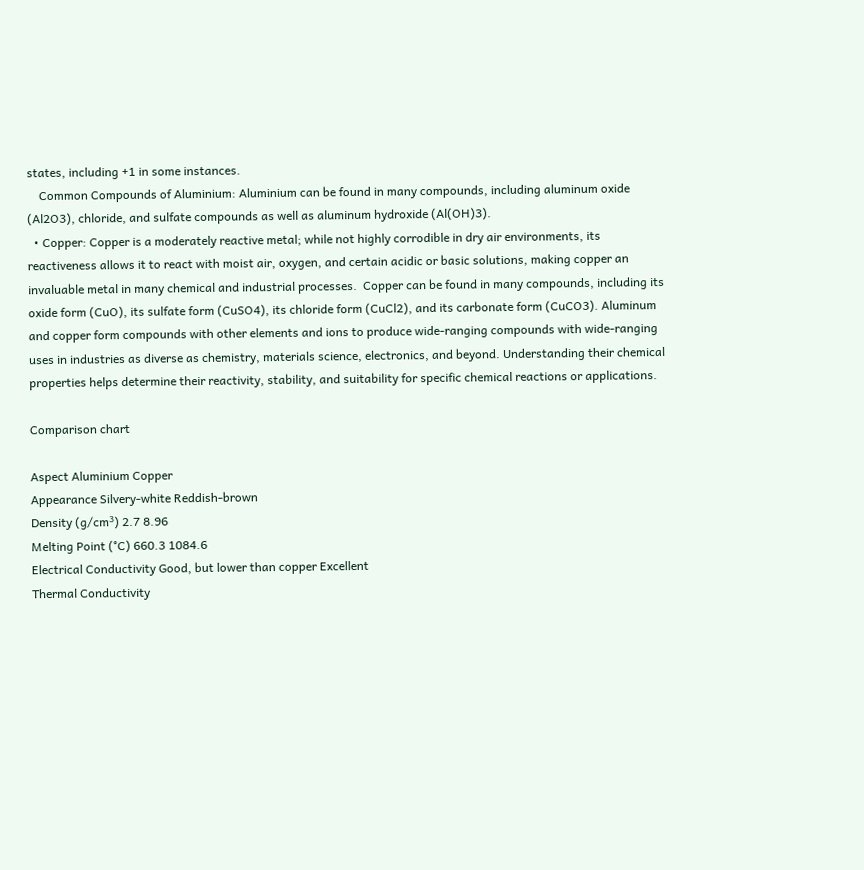states, including +1 in some instances.
    Common Compounds of Aluminium: Aluminium can be found in many compounds, including aluminum oxide (Al2O3), chloride, and sulfate compounds as well as aluminum hydroxide (Al(OH)3).
  • Copper: Copper is a moderately reactive metal; while not highly corrodible in dry air environments, its reactiveness allows it to react with moist air, oxygen, and certain acidic or basic solutions, making copper an invaluable metal in many chemical and industrial processes.  Copper can be found in many compounds, including its oxide form (CuO), its sulfate form (CuSO4), its chloride form (CuCl2), and its carbonate form (CuCO3). Aluminum and copper form compounds with other elements and ions to produce wide-ranging compounds with wide-ranging uses in industries as diverse as chemistry, materials science, electronics, and beyond. Understanding their chemical properties helps determine their reactivity, stability, and suitability for specific chemical reactions or applications.

Comparison chart

Aspect Aluminium Copper
Appearance Silvery-white Reddish-brown
Density (g/cm³) 2.7 8.96
Melting Point (°C) 660.3 1084.6
Electrical Conductivity Good, but lower than copper Excellent
Thermal Conductivity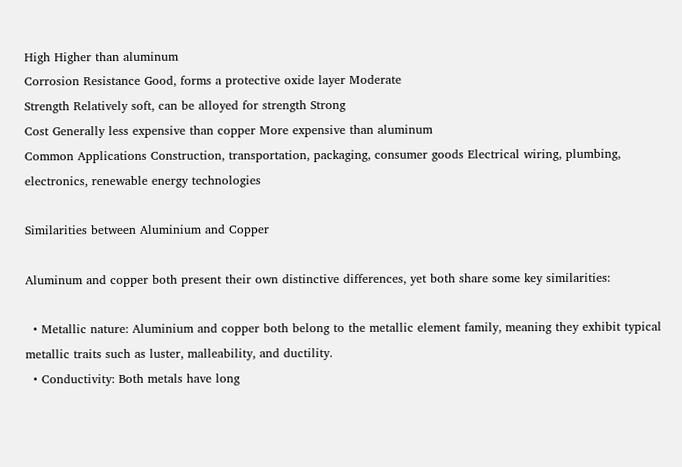High Higher than aluminum
Corrosion Resistance Good, forms a protective oxide layer Moderate
Strength Relatively soft, can be alloyed for strength Strong
Cost Generally less expensive than copper More expensive than aluminum
Common Applications Construction, transportation, packaging, consumer goods Electrical wiring, plumbing, electronics, renewable energy technologies

Similarities between Aluminium and Copper

Aluminum and copper both present their own distinctive differences, yet both share some key similarities:

  • Metallic nature: Aluminium and copper both belong to the metallic element family, meaning they exhibit typical metallic traits such as luster, malleability, and ductility.
  • Conductivity: Both metals have long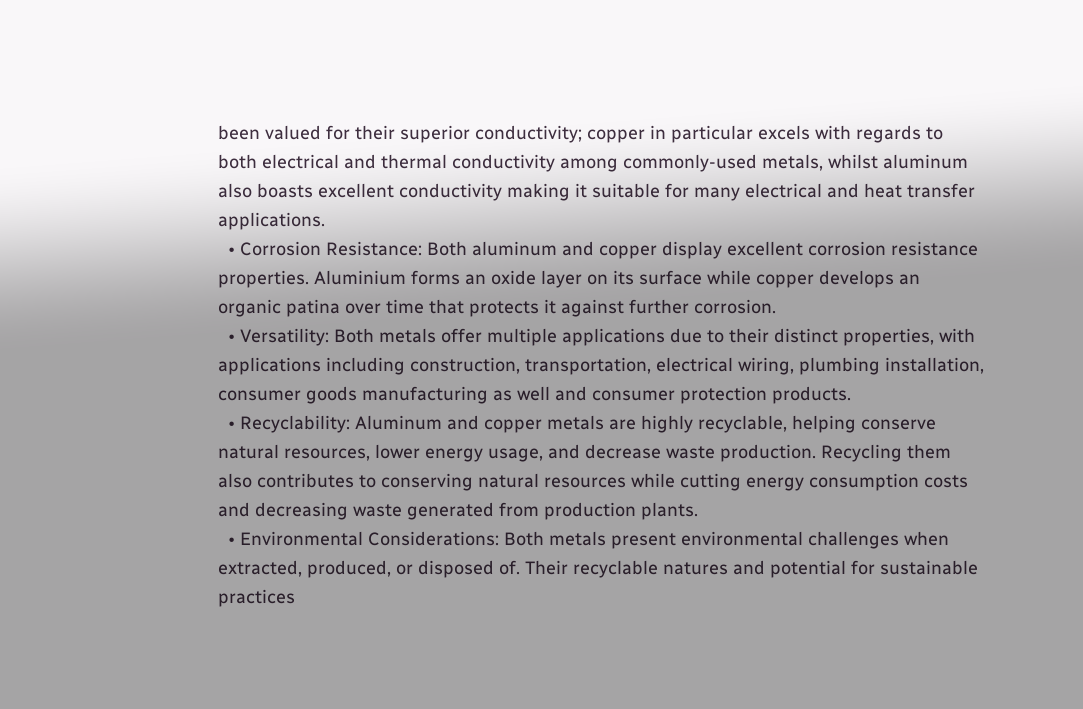been valued for their superior conductivity; copper in particular excels with regards to both electrical and thermal conductivity among commonly-used metals, whilst aluminum also boasts excellent conductivity making it suitable for many electrical and heat transfer applications.
  • Corrosion Resistance: Both aluminum and copper display excellent corrosion resistance properties. Aluminium forms an oxide layer on its surface while copper develops an organic patina over time that protects it against further corrosion.
  • Versatility: Both metals offer multiple applications due to their distinct properties, with applications including construction, transportation, electrical wiring, plumbing installation, consumer goods manufacturing as well and consumer protection products.
  • Recyclability: Aluminum and copper metals are highly recyclable, helping conserve natural resources, lower energy usage, and decrease waste production. Recycling them also contributes to conserving natural resources while cutting energy consumption costs and decreasing waste generated from production plants.
  • Environmental Considerations: Both metals present environmental challenges when extracted, produced, or disposed of. Their recyclable natures and potential for sustainable practices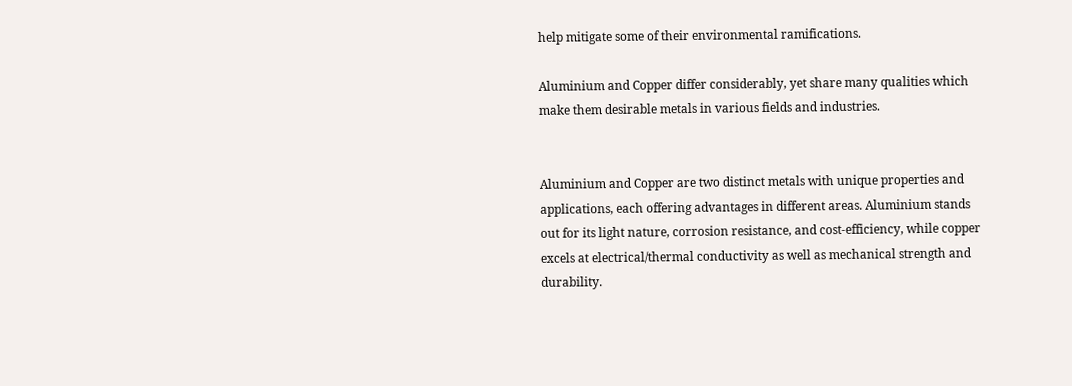help mitigate some of their environmental ramifications.

Aluminium and Copper differ considerably, yet share many qualities which make them desirable metals in various fields and industries.


Aluminium and Copper are two distinct metals with unique properties and applications, each offering advantages in different areas. Aluminium stands out for its light nature, corrosion resistance, and cost-efficiency, while copper excels at electrical/thermal conductivity as well as mechanical strength and durability.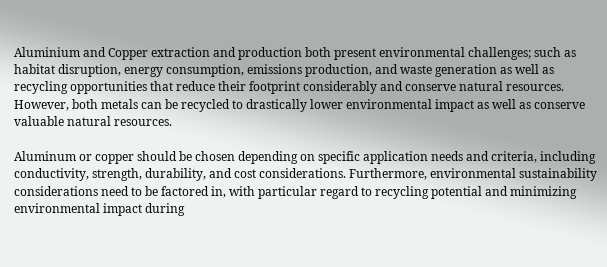Aluminium and Copper extraction and production both present environmental challenges; such as habitat disruption, energy consumption, emissions production, and waste generation as well as recycling opportunities that reduce their footprint considerably and conserve natural resources. However, both metals can be recycled to drastically lower environmental impact as well as conserve valuable natural resources.

Aluminum or copper should be chosen depending on specific application needs and criteria, including conductivity, strength, durability, and cost considerations. Furthermore, environmental sustainability considerations need to be factored in, with particular regard to recycling potential and minimizing environmental impact during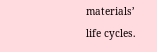materials’ life cycles.